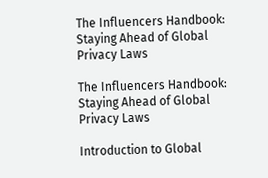The Influencers Handbook: Staying Ahead of Global Privacy Laws

The Influencers Handbook: Staying Ahead of Global Privacy Laws

Introduction to Global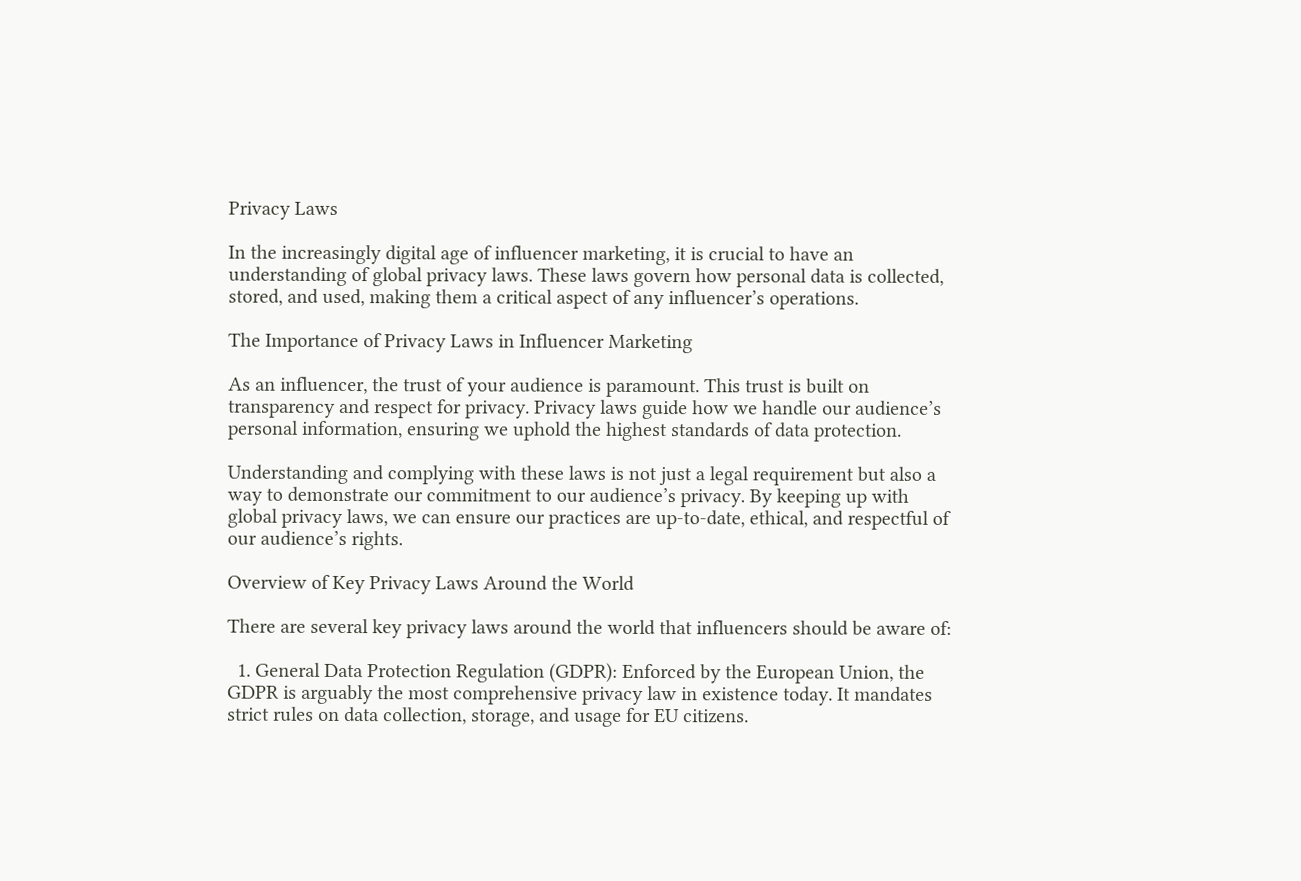Privacy Laws

In the increasingly digital age of influencer marketing, it is crucial to have an understanding of global privacy laws. These laws govern how personal data is collected, stored, and used, making them a critical aspect of any influencer’s operations.

The Importance of Privacy Laws in Influencer Marketing

As an influencer, the trust of your audience is paramount. This trust is built on transparency and respect for privacy. Privacy laws guide how we handle our audience’s personal information, ensuring we uphold the highest standards of data protection.

Understanding and complying with these laws is not just a legal requirement but also a way to demonstrate our commitment to our audience’s privacy. By keeping up with global privacy laws, we can ensure our practices are up-to-date, ethical, and respectful of our audience’s rights.

Overview of Key Privacy Laws Around the World

There are several key privacy laws around the world that influencers should be aware of:

  1. General Data Protection Regulation (GDPR): Enforced by the European Union, the GDPR is arguably the most comprehensive privacy law in existence today. It mandates strict rules on data collection, storage, and usage for EU citizens.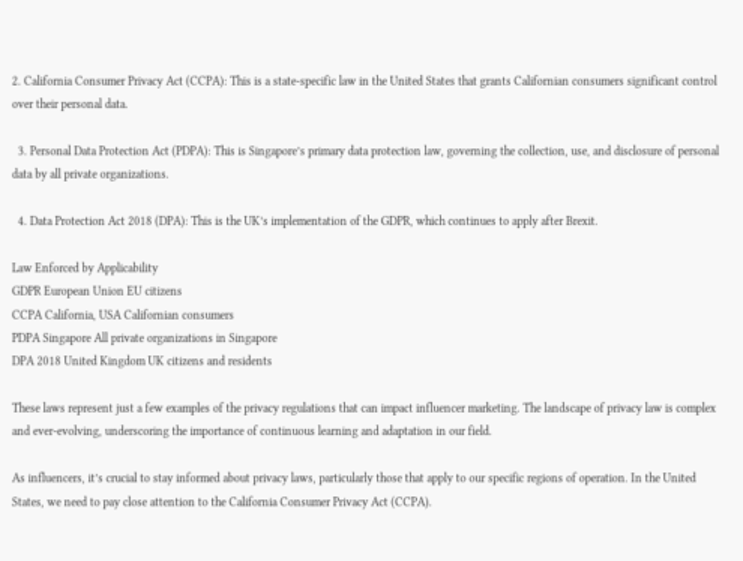2. California Consumer Privacy Act (CCPA): This is a state-specific law in the United States that grants Californian consumers significant control over their personal data.

  3. Personal Data Protection Act (PDPA): This is Singapore’s primary data protection law, governing the collection, use, and disclosure of personal data by all private organizations.

  4. Data Protection Act 2018 (DPA): This is the UK’s implementation of the GDPR, which continues to apply after Brexit.

Law Enforced by Applicability
GDPR European Union EU citizens
CCPA California, USA Californian consumers
PDPA Singapore All private organizations in Singapore
DPA 2018 United Kingdom UK citizens and residents

These laws represent just a few examples of the privacy regulations that can impact influencer marketing. The landscape of privacy law is complex and ever-evolving, underscoring the importance of continuous learning and adaptation in our field.

As influencers, it’s crucial to stay informed about privacy laws, particularly those that apply to our specific regions of operation. In the United States, we need to pay close attention to the California Consumer Privacy Act (CCPA).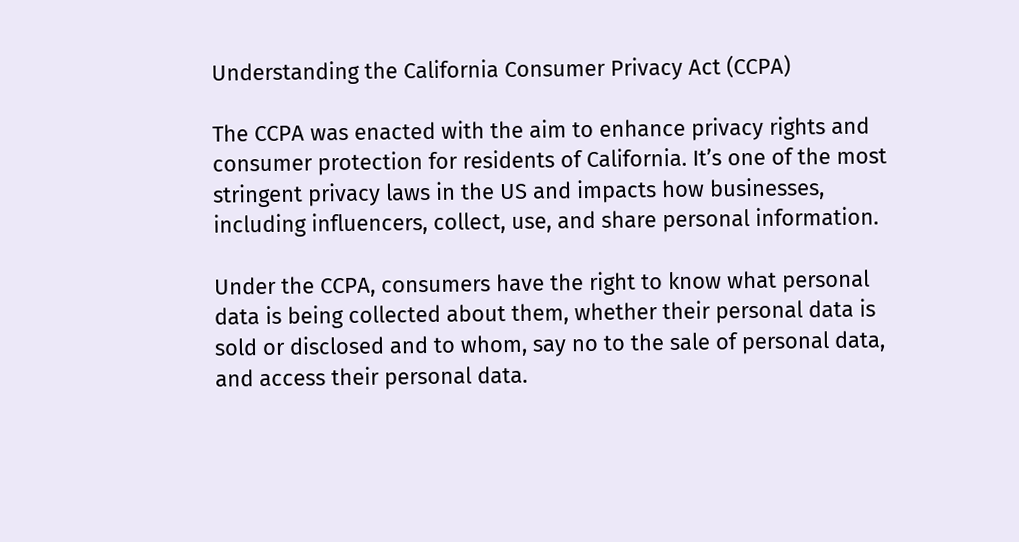Understanding the California Consumer Privacy Act (CCPA)

The CCPA was enacted with the aim to enhance privacy rights and consumer protection for residents of California. It’s one of the most stringent privacy laws in the US and impacts how businesses, including influencers, collect, use, and share personal information.

Under the CCPA, consumers have the right to know what personal data is being collected about them, whether their personal data is sold or disclosed and to whom, say no to the sale of personal data, and access their personal data.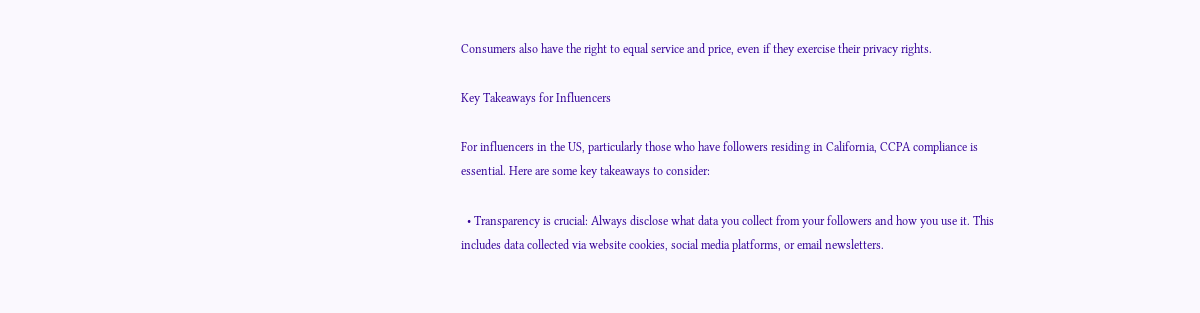Consumers also have the right to equal service and price, even if they exercise their privacy rights.

Key Takeaways for Influencers

For influencers in the US, particularly those who have followers residing in California, CCPA compliance is essential. Here are some key takeaways to consider:

  • Transparency is crucial: Always disclose what data you collect from your followers and how you use it. This includes data collected via website cookies, social media platforms, or email newsletters.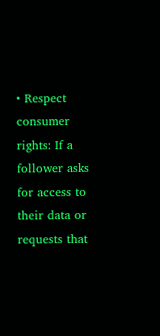• Respect consumer rights: If a follower asks for access to their data or requests that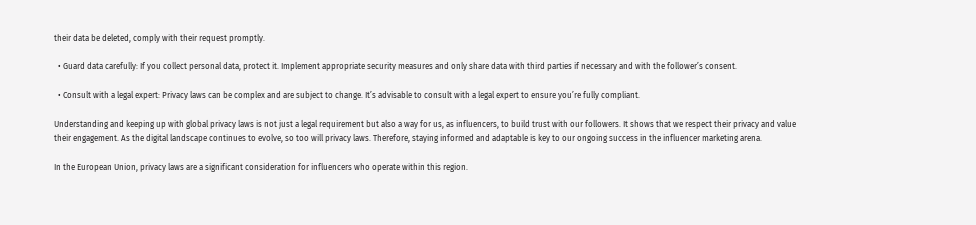their data be deleted, comply with their request promptly.

  • Guard data carefully: If you collect personal data, protect it. Implement appropriate security measures and only share data with third parties if necessary and with the follower’s consent.

  • Consult with a legal expert: Privacy laws can be complex and are subject to change. It’s advisable to consult with a legal expert to ensure you’re fully compliant.

Understanding and keeping up with global privacy laws is not just a legal requirement but also a way for us, as influencers, to build trust with our followers. It shows that we respect their privacy and value their engagement. As the digital landscape continues to evolve, so too will privacy laws. Therefore, staying informed and adaptable is key to our ongoing success in the influencer marketing arena.

In the European Union, privacy laws are a significant consideration for influencers who operate within this region.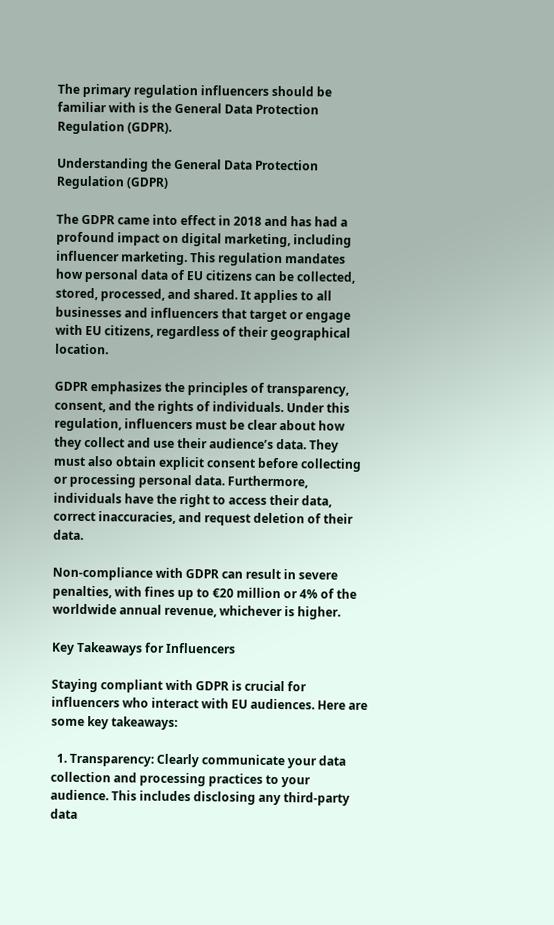The primary regulation influencers should be familiar with is the General Data Protection Regulation (GDPR).

Understanding the General Data Protection Regulation (GDPR)

The GDPR came into effect in 2018 and has had a profound impact on digital marketing, including influencer marketing. This regulation mandates how personal data of EU citizens can be collected, stored, processed, and shared. It applies to all businesses and influencers that target or engage with EU citizens, regardless of their geographical location.

GDPR emphasizes the principles of transparency, consent, and the rights of individuals. Under this regulation, influencers must be clear about how they collect and use their audience’s data. They must also obtain explicit consent before collecting or processing personal data. Furthermore, individuals have the right to access their data, correct inaccuracies, and request deletion of their data.

Non-compliance with GDPR can result in severe penalties, with fines up to €20 million or 4% of the worldwide annual revenue, whichever is higher.

Key Takeaways for Influencers

Staying compliant with GDPR is crucial for influencers who interact with EU audiences. Here are some key takeaways:

  1. Transparency: Clearly communicate your data collection and processing practices to your audience. This includes disclosing any third-party data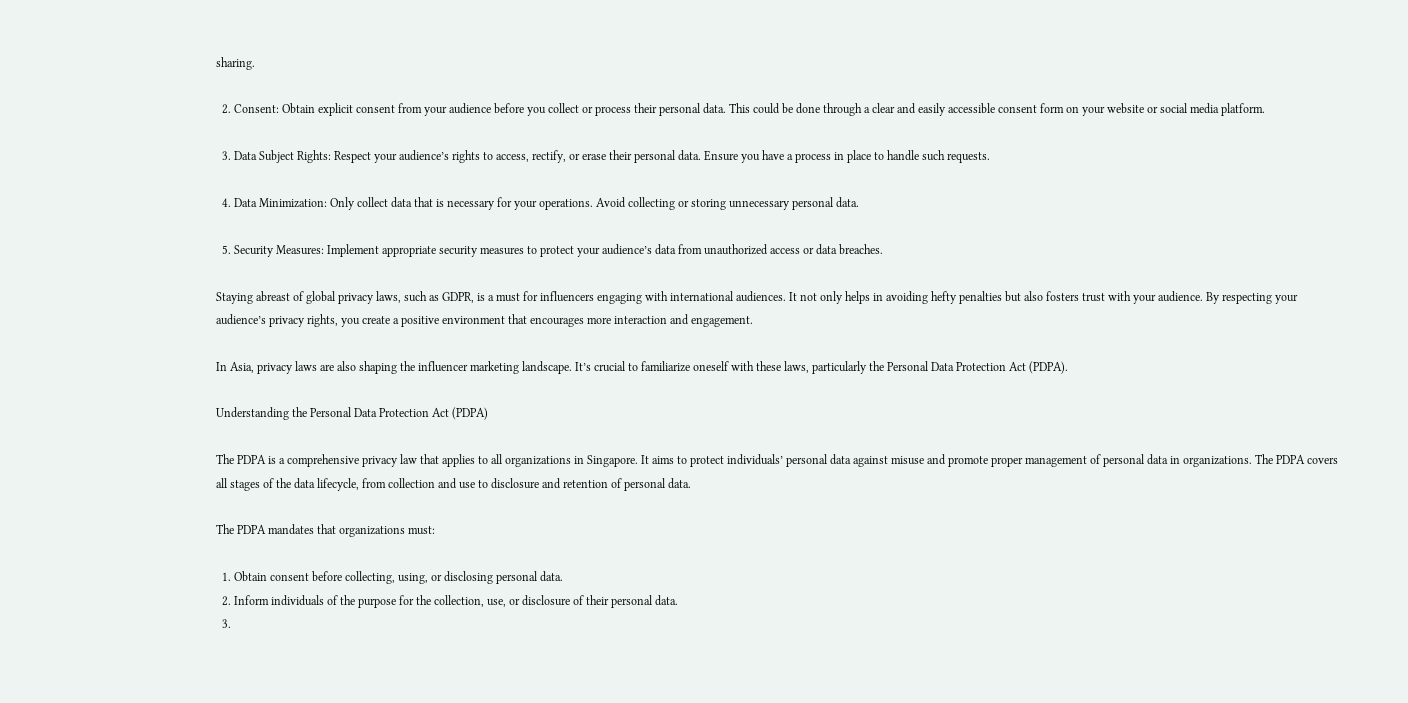sharing.

  2. Consent: Obtain explicit consent from your audience before you collect or process their personal data. This could be done through a clear and easily accessible consent form on your website or social media platform.

  3. Data Subject Rights: Respect your audience’s rights to access, rectify, or erase their personal data. Ensure you have a process in place to handle such requests.

  4. Data Minimization: Only collect data that is necessary for your operations. Avoid collecting or storing unnecessary personal data.

  5. Security Measures: Implement appropriate security measures to protect your audience’s data from unauthorized access or data breaches.

Staying abreast of global privacy laws, such as GDPR, is a must for influencers engaging with international audiences. It not only helps in avoiding hefty penalties but also fosters trust with your audience. By respecting your audience’s privacy rights, you create a positive environment that encourages more interaction and engagement.

In Asia, privacy laws are also shaping the influencer marketing landscape. It’s crucial to familiarize oneself with these laws, particularly the Personal Data Protection Act (PDPA).

Understanding the Personal Data Protection Act (PDPA)

The PDPA is a comprehensive privacy law that applies to all organizations in Singapore. It aims to protect individuals’ personal data against misuse and promote proper management of personal data in organizations. The PDPA covers all stages of the data lifecycle, from collection and use to disclosure and retention of personal data.

The PDPA mandates that organizations must:

  1. Obtain consent before collecting, using, or disclosing personal data.
  2. Inform individuals of the purpose for the collection, use, or disclosure of their personal data.
  3.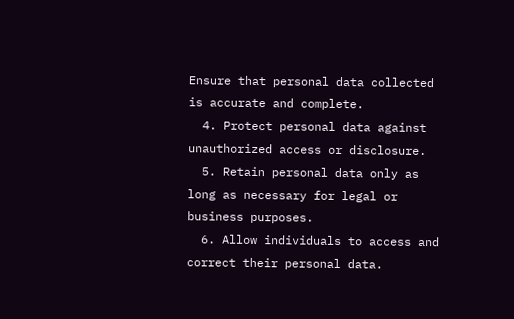Ensure that personal data collected is accurate and complete.
  4. Protect personal data against unauthorized access or disclosure.
  5. Retain personal data only as long as necessary for legal or business purposes.
  6. Allow individuals to access and correct their personal data.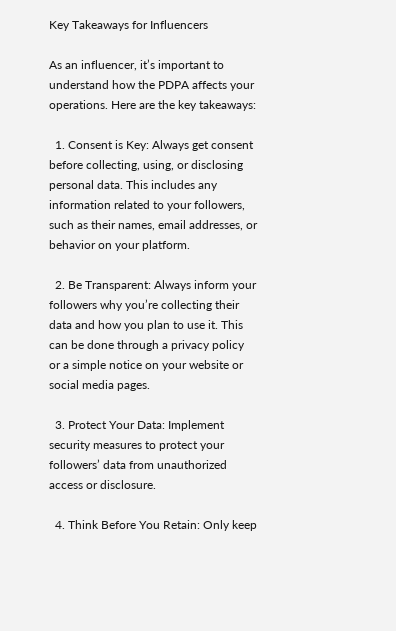Key Takeaways for Influencers

As an influencer, it’s important to understand how the PDPA affects your operations. Here are the key takeaways:

  1. Consent is Key: Always get consent before collecting, using, or disclosing personal data. This includes any information related to your followers, such as their names, email addresses, or behavior on your platform.

  2. Be Transparent: Always inform your followers why you’re collecting their data and how you plan to use it. This can be done through a privacy policy or a simple notice on your website or social media pages.

  3. Protect Your Data: Implement security measures to protect your followers’ data from unauthorized access or disclosure.

  4. Think Before You Retain: Only keep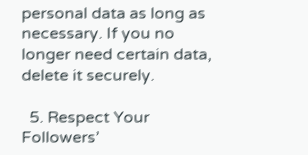personal data as long as necessary. If you no longer need certain data, delete it securely.

  5. Respect Your Followers’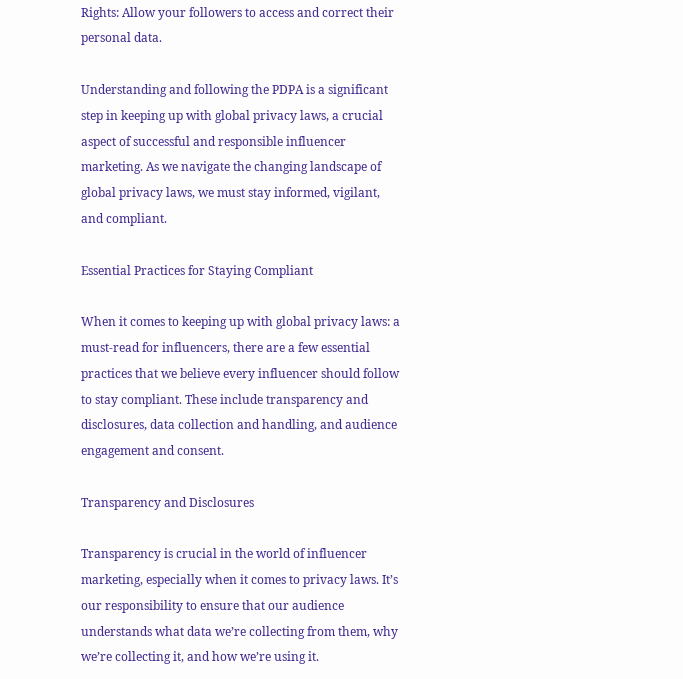Rights: Allow your followers to access and correct their personal data.

Understanding and following the PDPA is a significant step in keeping up with global privacy laws, a crucial aspect of successful and responsible influencer marketing. As we navigate the changing landscape of global privacy laws, we must stay informed, vigilant, and compliant.

Essential Practices for Staying Compliant

When it comes to keeping up with global privacy laws: a must-read for influencers, there are a few essential practices that we believe every influencer should follow to stay compliant. These include transparency and disclosures, data collection and handling, and audience engagement and consent.

Transparency and Disclosures

Transparency is crucial in the world of influencer marketing, especially when it comes to privacy laws. It’s our responsibility to ensure that our audience understands what data we’re collecting from them, why we’re collecting it, and how we’re using it.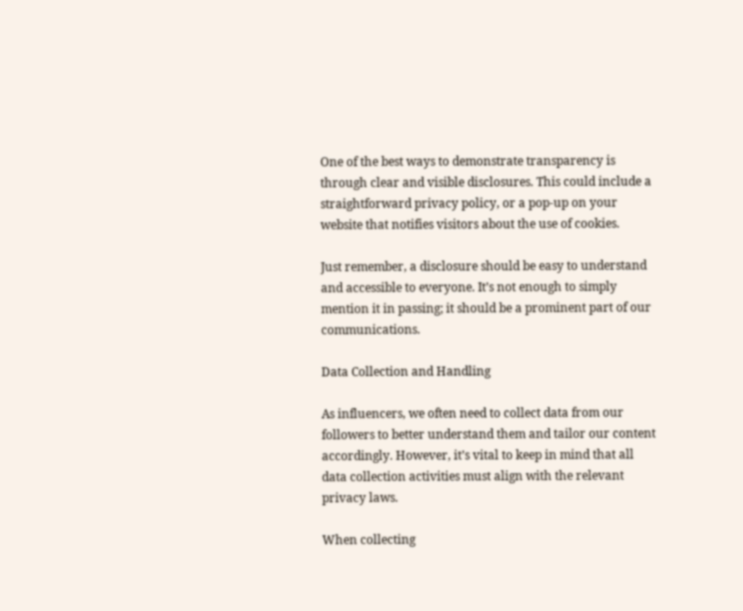One of the best ways to demonstrate transparency is through clear and visible disclosures. This could include a straightforward privacy policy, or a pop-up on your website that notifies visitors about the use of cookies.

Just remember, a disclosure should be easy to understand and accessible to everyone. It’s not enough to simply mention it in passing; it should be a prominent part of our communications.

Data Collection and Handling

As influencers, we often need to collect data from our followers to better understand them and tailor our content accordingly. However, it’s vital to keep in mind that all data collection activities must align with the relevant privacy laws.

When collecting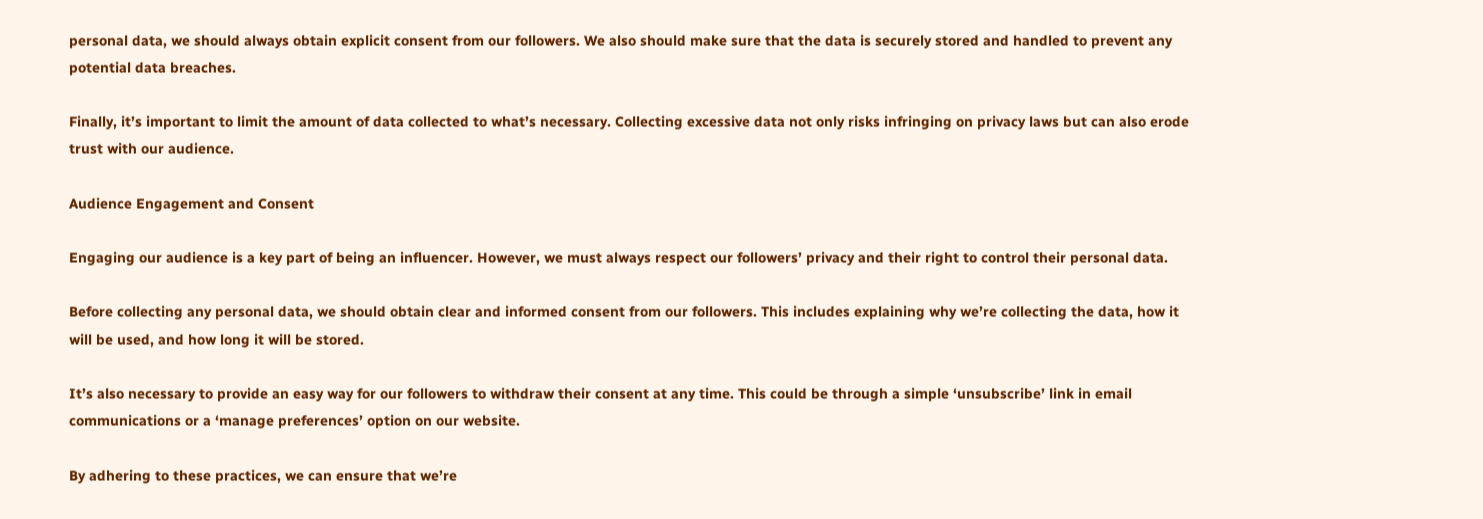personal data, we should always obtain explicit consent from our followers. We also should make sure that the data is securely stored and handled to prevent any potential data breaches.

Finally, it’s important to limit the amount of data collected to what’s necessary. Collecting excessive data not only risks infringing on privacy laws but can also erode trust with our audience.

Audience Engagement and Consent

Engaging our audience is a key part of being an influencer. However, we must always respect our followers’ privacy and their right to control their personal data.

Before collecting any personal data, we should obtain clear and informed consent from our followers. This includes explaining why we’re collecting the data, how it will be used, and how long it will be stored.

It’s also necessary to provide an easy way for our followers to withdraw their consent at any time. This could be through a simple ‘unsubscribe’ link in email communications or a ‘manage preferences’ option on our website.

By adhering to these practices, we can ensure that we’re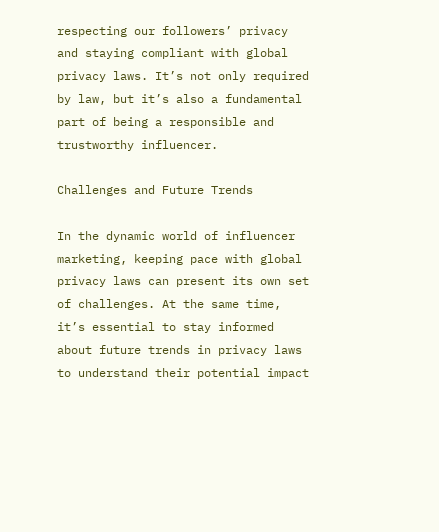respecting our followers’ privacy and staying compliant with global privacy laws. It’s not only required by law, but it’s also a fundamental part of being a responsible and trustworthy influencer.

Challenges and Future Trends

In the dynamic world of influencer marketing, keeping pace with global privacy laws can present its own set of challenges. At the same time, it’s essential to stay informed about future trends in privacy laws to understand their potential impact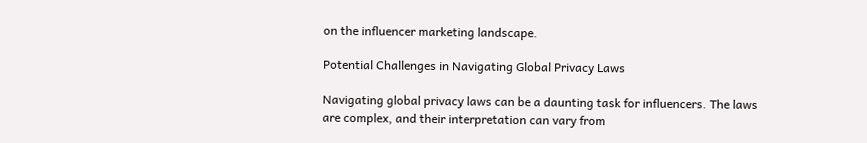on the influencer marketing landscape.

Potential Challenges in Navigating Global Privacy Laws

Navigating global privacy laws can be a daunting task for influencers. The laws are complex, and their interpretation can vary from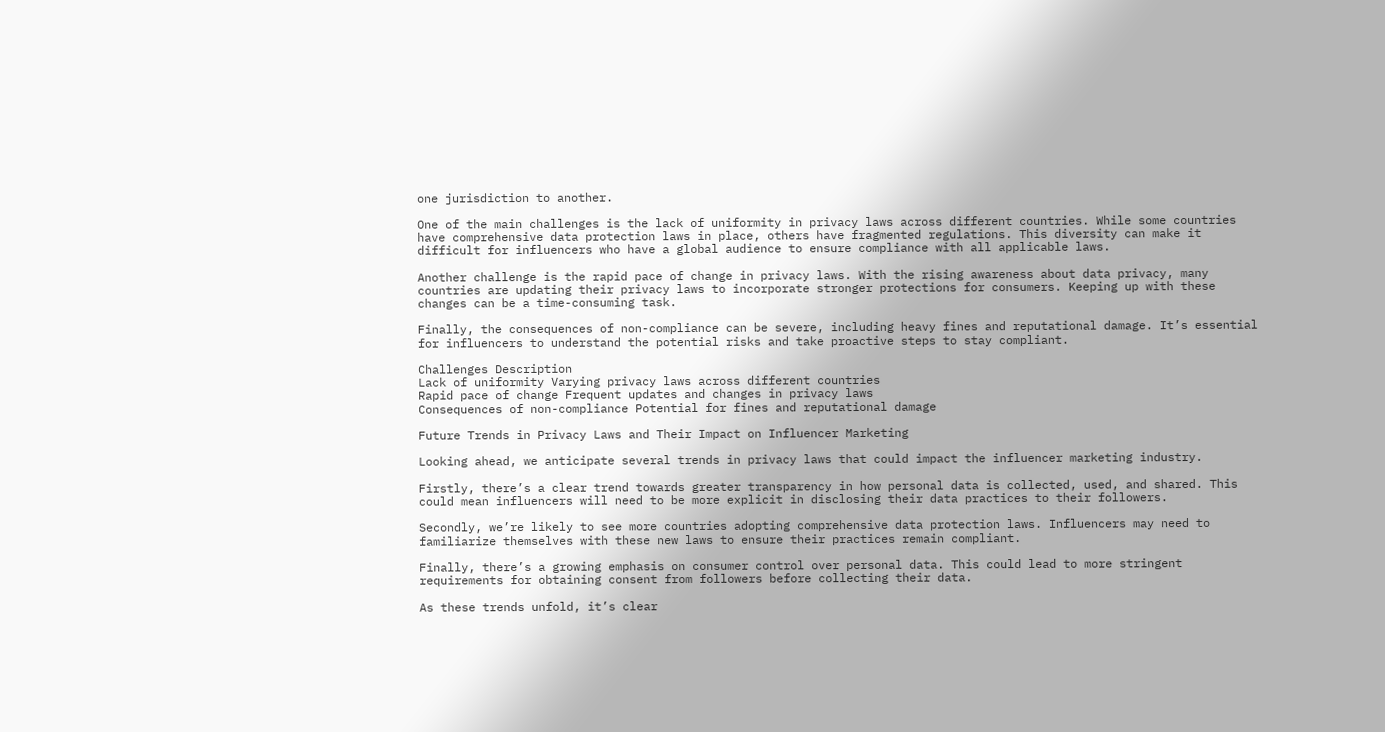one jurisdiction to another.

One of the main challenges is the lack of uniformity in privacy laws across different countries. While some countries have comprehensive data protection laws in place, others have fragmented regulations. This diversity can make it difficult for influencers who have a global audience to ensure compliance with all applicable laws.

Another challenge is the rapid pace of change in privacy laws. With the rising awareness about data privacy, many countries are updating their privacy laws to incorporate stronger protections for consumers. Keeping up with these changes can be a time-consuming task.

Finally, the consequences of non-compliance can be severe, including heavy fines and reputational damage. It’s essential for influencers to understand the potential risks and take proactive steps to stay compliant.

Challenges Description
Lack of uniformity Varying privacy laws across different countries
Rapid pace of change Frequent updates and changes in privacy laws
Consequences of non-compliance Potential for fines and reputational damage

Future Trends in Privacy Laws and Their Impact on Influencer Marketing

Looking ahead, we anticipate several trends in privacy laws that could impact the influencer marketing industry.

Firstly, there’s a clear trend towards greater transparency in how personal data is collected, used, and shared. This could mean influencers will need to be more explicit in disclosing their data practices to their followers.

Secondly, we’re likely to see more countries adopting comprehensive data protection laws. Influencers may need to familiarize themselves with these new laws to ensure their practices remain compliant.

Finally, there’s a growing emphasis on consumer control over personal data. This could lead to more stringent requirements for obtaining consent from followers before collecting their data.

As these trends unfold, it’s clear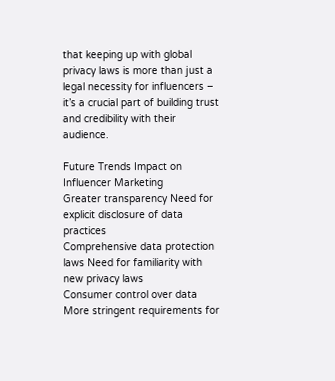that keeping up with global privacy laws is more than just a legal necessity for influencers – it’s a crucial part of building trust and credibility with their audience.

Future Trends Impact on Influencer Marketing
Greater transparency Need for explicit disclosure of data practices
Comprehensive data protection laws Need for familiarity with new privacy laws
Consumer control over data More stringent requirements for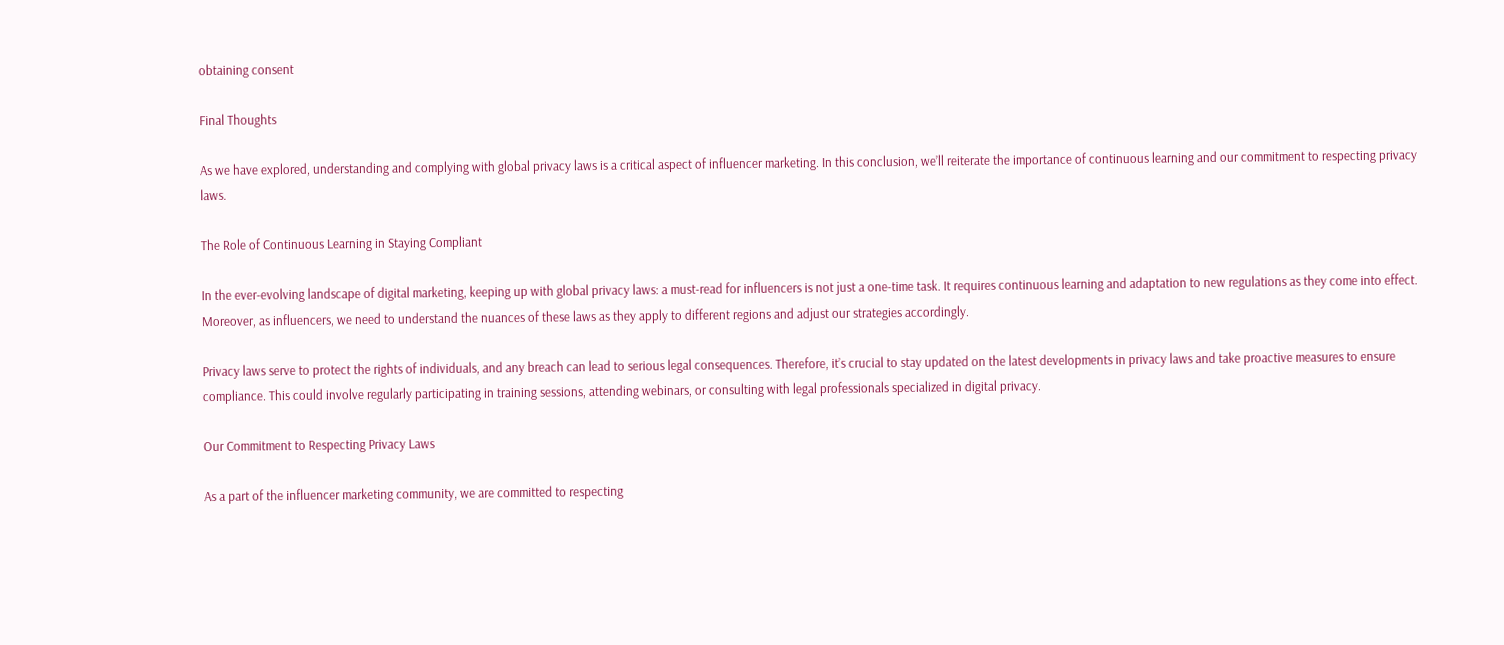obtaining consent

Final Thoughts

As we have explored, understanding and complying with global privacy laws is a critical aspect of influencer marketing. In this conclusion, we’ll reiterate the importance of continuous learning and our commitment to respecting privacy laws.

The Role of Continuous Learning in Staying Compliant

In the ever-evolving landscape of digital marketing, keeping up with global privacy laws: a must-read for influencers is not just a one-time task. It requires continuous learning and adaptation to new regulations as they come into effect. Moreover, as influencers, we need to understand the nuances of these laws as they apply to different regions and adjust our strategies accordingly.

Privacy laws serve to protect the rights of individuals, and any breach can lead to serious legal consequences. Therefore, it’s crucial to stay updated on the latest developments in privacy laws and take proactive measures to ensure compliance. This could involve regularly participating in training sessions, attending webinars, or consulting with legal professionals specialized in digital privacy.

Our Commitment to Respecting Privacy Laws

As a part of the influencer marketing community, we are committed to respecting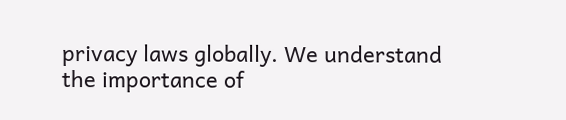privacy laws globally. We understand the importance of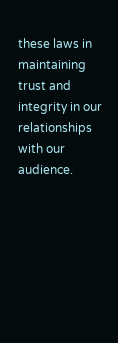these laws in maintaining trust and integrity in our relationships with our audience.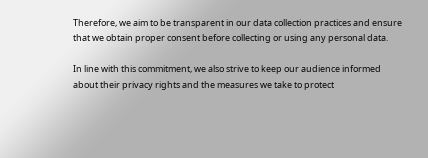Therefore, we aim to be transparent in our data collection practices and ensure that we obtain proper consent before collecting or using any personal data.

In line with this commitment, we also strive to keep our audience informed about their privacy rights and the measures we take to protect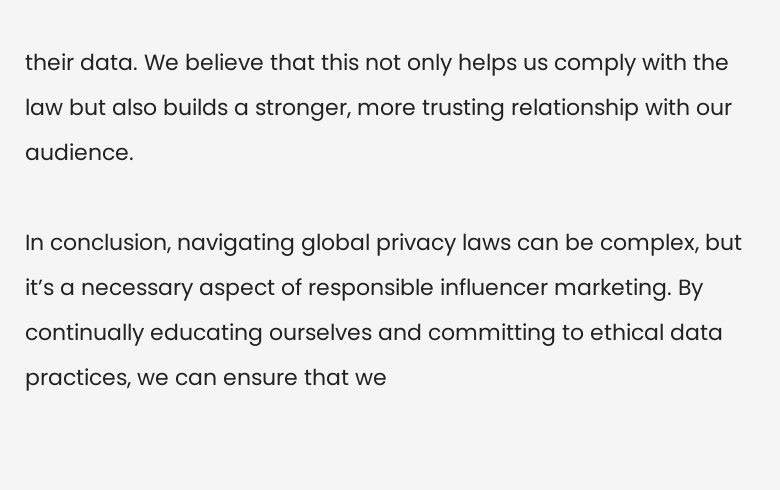their data. We believe that this not only helps us comply with the law but also builds a stronger, more trusting relationship with our audience.

In conclusion, navigating global privacy laws can be complex, but it’s a necessary aspect of responsible influencer marketing. By continually educating ourselves and committing to ethical data practices, we can ensure that we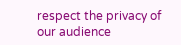respect the privacy of our audience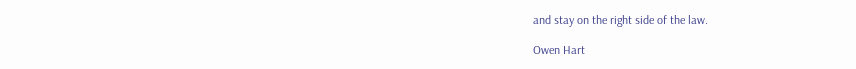and stay on the right side of the law.

Owen Hart